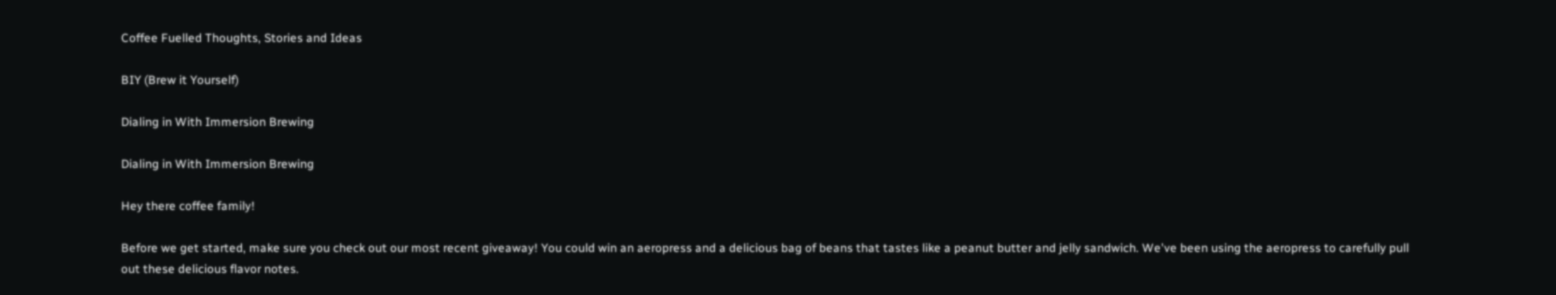Coffee Fuelled Thoughts, Stories and Ideas

BIY (Brew it Yourself)

Dialing in With Immersion Brewing

Dialing in With Immersion Brewing

Hey there coffee family!

Before we get started, make sure you check out our most recent giveaway! You could win an aeropress and a delicious bag of beans that tastes like a peanut butter and jelly sandwich. We've been using the aeropress to carefully pull out these delicious flavor notes.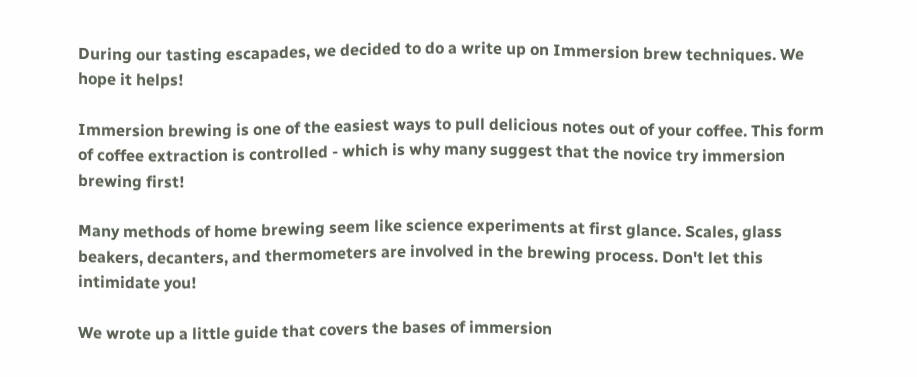During our tasting escapades, we decided to do a write up on Immersion brew techniques. We hope it helps!

Immersion brewing is one of the easiest ways to pull delicious notes out of your coffee. This form of coffee extraction is controlled - which is why many suggest that the novice try immersion brewing first!

Many methods of home brewing seem like science experiments at first glance. Scales, glass beakers, decanters, and thermometers are involved in the brewing process. Don't let this intimidate you!

We wrote up a little guide that covers the bases of immersion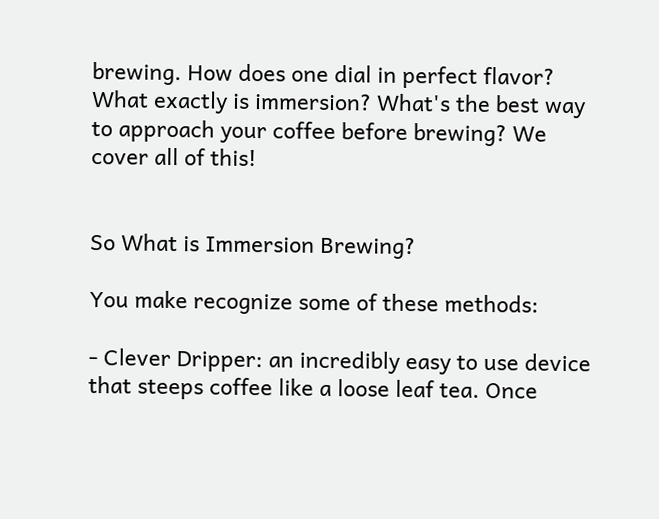brewing. How does one dial in perfect flavor? What exactly is immersion? What's the best way to approach your coffee before brewing? We cover all of this!


So What is Immersion Brewing?

You make recognize some of these methods:

- Clever Dripper: an incredibly easy to use device that steeps coffee like a loose leaf tea. Once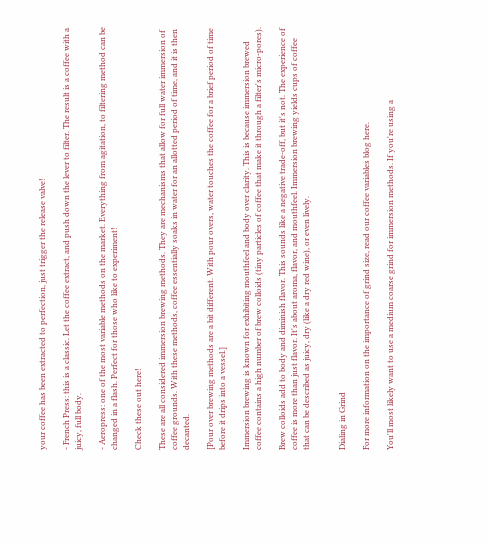your coffee has been extracted to perfection, just trigger the release valve!

- French Press: this is a classic. Let the coffee extract, and push down the lever to filter. The result is a coffee with a juicy, full body.

- Aeropress: one of the most variable methods on the market. Everything from agitation, to filtering method can be changed in a flash. Perfect for those who like to experiment!

Check these out here!

These are all considered immersion brewing methods. They are mechanisms that allow for full water immersion of coffee grounds. With these methods, coffee essentially soaks in water for an allotted period of time, and it is then decanted.

[Pour over brewing methods are a bit different. With pour overs, water touches the coffee for a brief period of time before it drips into a vessel.]

Immersion brewing is known for exhibiting mouthfeel and body over clarity. This is because immersion brewed coffee contains a high number of brew colloids (tiny particles of coffee that make it through a filter's micro-pores).

Brew colloids add to body and diminish flavor. This sounds like a negative trade-off, but it's not. The experience of coffee is more than just flavor. It's about aroma, flavor, and mouthfeel. Immersion brewing yields cups of coffee that can be described as juicy, dry (like a dry red wine), or even lively.


Dialing in Grind

For more information on the importance of grind size, read our coffee variables blog here.

You'll most likely want to use a medium coarse grind for immersion methods. If you're using a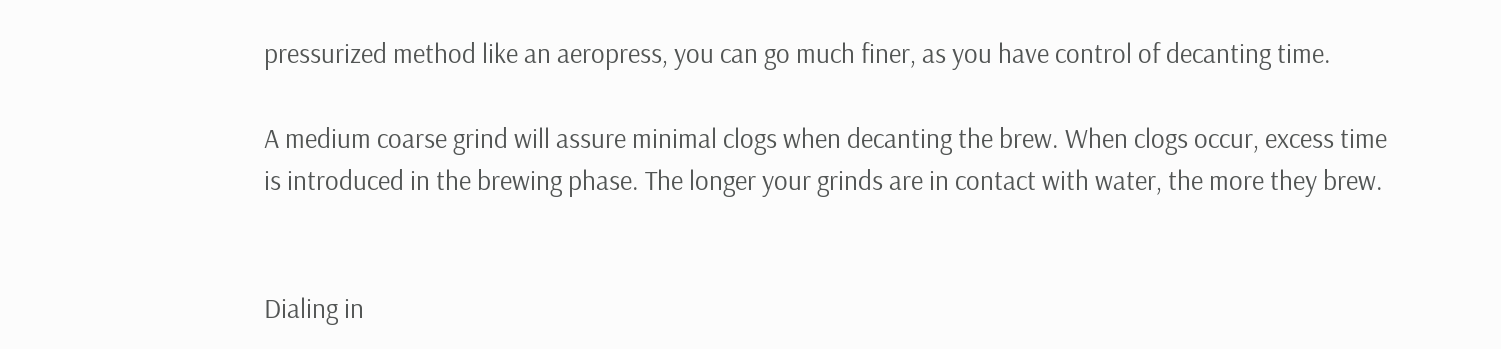pressurized method like an aeropress, you can go much finer, as you have control of decanting time.

A medium coarse grind will assure minimal clogs when decanting the brew. When clogs occur, excess time is introduced in the brewing phase. The longer your grinds are in contact with water, the more they brew.


Dialing in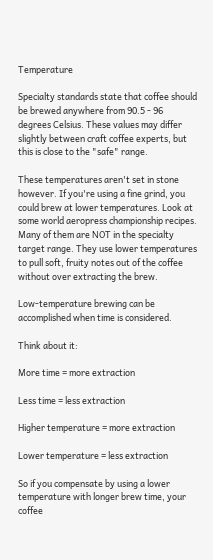Temperature

Specialty standards state that coffee should be brewed anywhere from 90.5 - 96 degrees Celsius. These values may differ slightly between craft coffee experts, but this is close to the "safe" range.

These temperatures aren't set in stone however. If you're using a fine grind, you could brew at lower temperatures. Look at some world aeropress championship recipes. Many of them are NOT in the specialty target range. They use lower temperatures to pull soft, fruity notes out of the coffee without over extracting the brew.

Low-temperature brewing can be accomplished when time is considered.

Think about it:

More time = more extraction

Less time = less extraction

Higher temperature = more extraction

Lower temperature = less extraction

So if you compensate by using a lower temperature with longer brew time, your coffee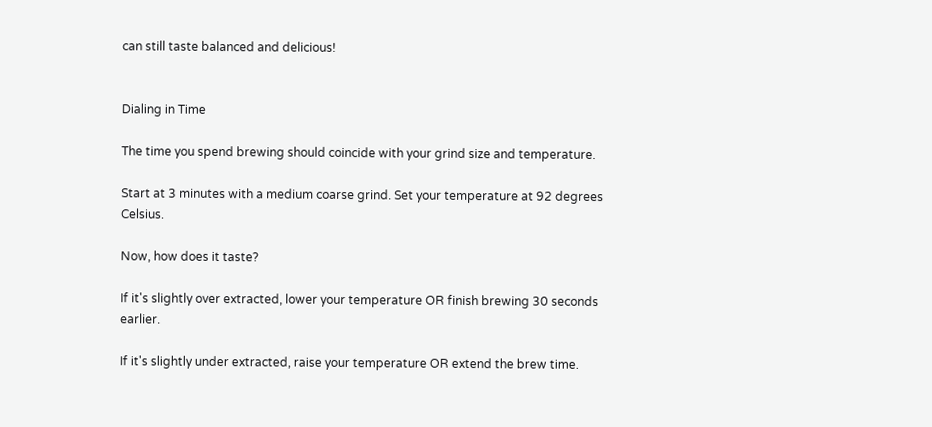can still taste balanced and delicious!


Dialing in Time

The time you spend brewing should coincide with your grind size and temperature.

Start at 3 minutes with a medium coarse grind. Set your temperature at 92 degrees Celsius.

Now, how does it taste?

If it's slightly over extracted, lower your temperature OR finish brewing 30 seconds earlier.

If it's slightly under extracted, raise your temperature OR extend the brew time.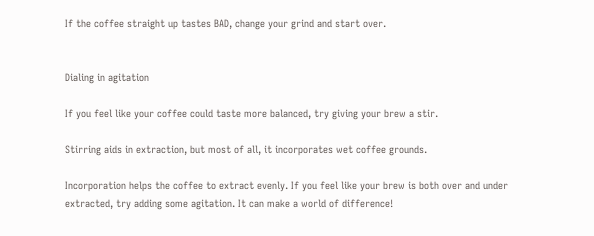If the coffee straight up tastes BAD, change your grind and start over.


Dialing in agitation

If you feel like your coffee could taste more balanced, try giving your brew a stir.

Stirring aids in extraction, but most of all, it incorporates wet coffee grounds.

Incorporation helps the coffee to extract evenly. If you feel like your brew is both over and under extracted, try adding some agitation. It can make a world of difference!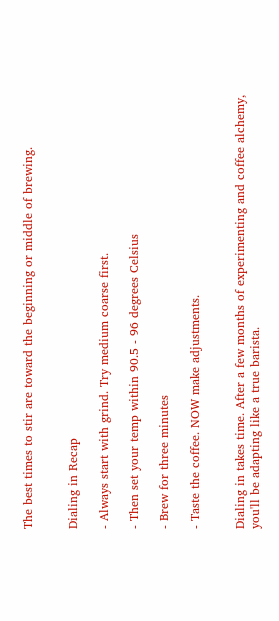The best times to stir are toward the beginning or middle of brewing.


Dialing in Recap

- Always start with grind. Try medium coarse first.

- Then set your temp within 90.5 - 96 degrees Celsius

- Brew for three minutes

- Taste the coffee. NOW make adjustments.


Dialing in takes time. After a few months of experimenting and coffee alchemy, you'll be adapting like a true barista.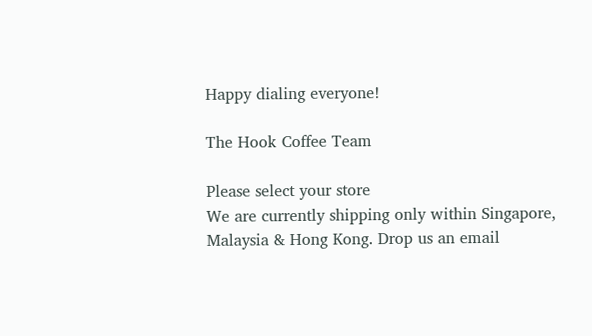Happy dialing everyone!

The Hook Coffee Team

Please select your store
We are currently shipping only within Singapore, Malaysia & Hong Kong. Drop us an email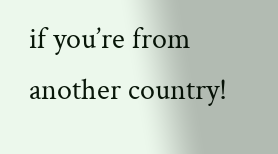if you’re from another country!